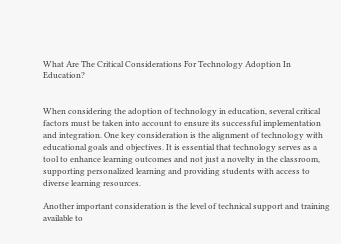What Are The Critical Considerations For Technology Adoption In Education?


When considering the adoption of technology in education, several critical factors must be taken into account to ensure its successful implementation and integration. One key consideration is the alignment of technology with educational goals and objectives. It is essential that technology serves as a tool to enhance learning outcomes and not just a novelty in the classroom, supporting personalized learning and providing students with access to diverse learning resources.

Another important consideration is the level of technical support and training available to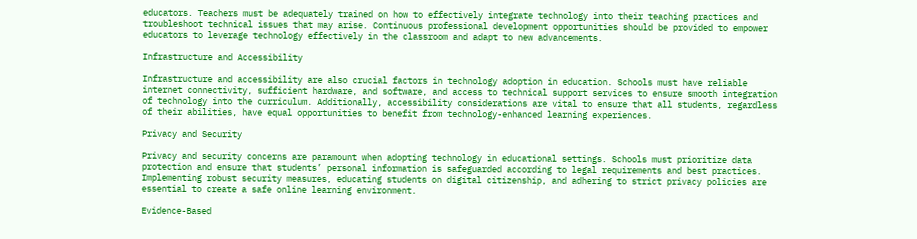educators. Teachers must be adequately trained on how to effectively integrate technology into their teaching practices and troubleshoot technical issues that may arise. Continuous professional development opportunities should be provided to empower educators to leverage technology effectively in the classroom and adapt to new advancements.

Infrastructure and Accessibility

Infrastructure and accessibility are also crucial factors in technology adoption in education. Schools must have reliable internet connectivity, sufficient hardware, and software, and access to technical support services to ensure smooth integration of technology into the curriculum. Additionally, accessibility considerations are vital to ensure that all students, regardless of their abilities, have equal opportunities to benefit from technology-enhanced learning experiences.

Privacy and Security

Privacy and security concerns are paramount when adopting technology in educational settings. Schools must prioritize data protection and ensure that students’ personal information is safeguarded according to legal requirements and best practices. Implementing robust security measures, educating students on digital citizenship, and adhering to strict privacy policies are essential to create a safe online learning environment.

Evidence-Based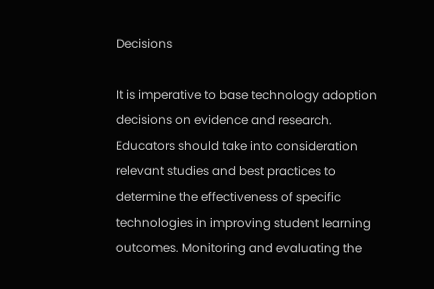Decisions

It is imperative to base technology adoption decisions on evidence and research. Educators should take into consideration relevant studies and best practices to determine the effectiveness of specific technologies in improving student learning outcomes. Monitoring and evaluating the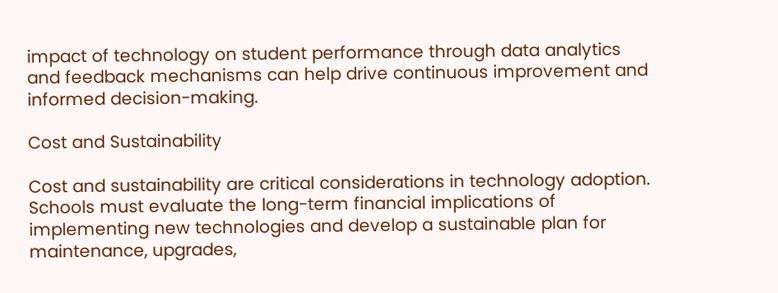impact of technology on student performance through data analytics and feedback mechanisms can help drive continuous improvement and informed decision-making.

Cost and Sustainability

Cost and sustainability are critical considerations in technology adoption. Schools must evaluate the long-term financial implications of implementing new technologies and develop a sustainable plan for maintenance, upgrades,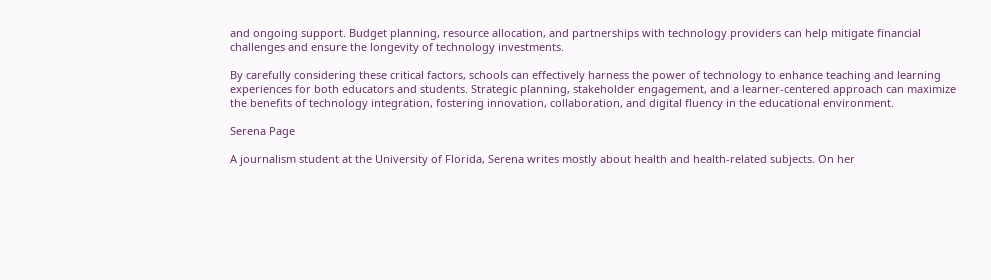and ongoing support. Budget planning, resource allocation, and partnerships with technology providers can help mitigate financial challenges and ensure the longevity of technology investments.

By carefully considering these critical factors, schools can effectively harness the power of technology to enhance teaching and learning experiences for both educators and students. Strategic planning, stakeholder engagement, and a learner-centered approach can maximize the benefits of technology integration, fostering innovation, collaboration, and digital fluency in the educational environment.

Serena Page

A journalism student at the University of Florida, Serena writes mostly about health and health-related subjects. On her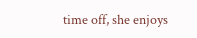time off, she enjoys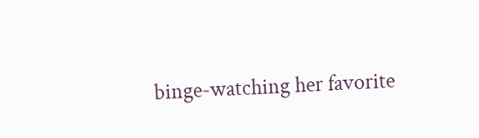binge-watching her favorite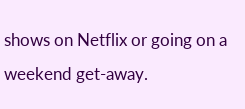shows on Netflix or going on a weekend get-away.